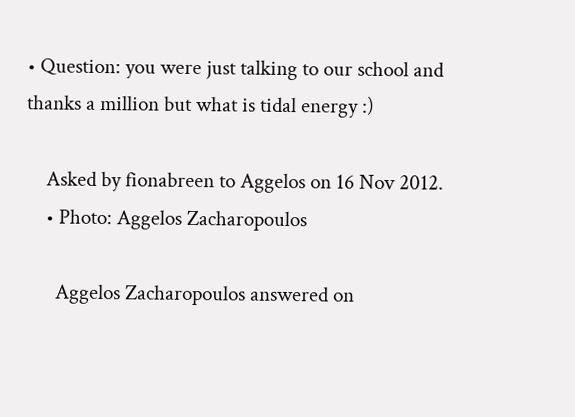• Question: you were just talking to our school and thanks a million but what is tidal energy :)

    Asked by fionabreen to Aggelos on 16 Nov 2012.
    • Photo: Aggelos Zacharopoulos

      Aggelos Zacharopoulos answered on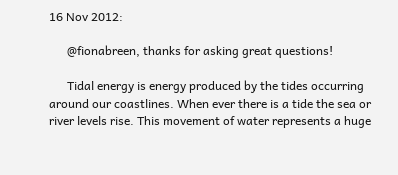16 Nov 2012:

      @fionabreen, thanks for asking great questions!

      Tidal energy is energy produced by the tides occurring around our coastlines. When ever there is a tide the sea or river levels rise. This movement of water represents a huge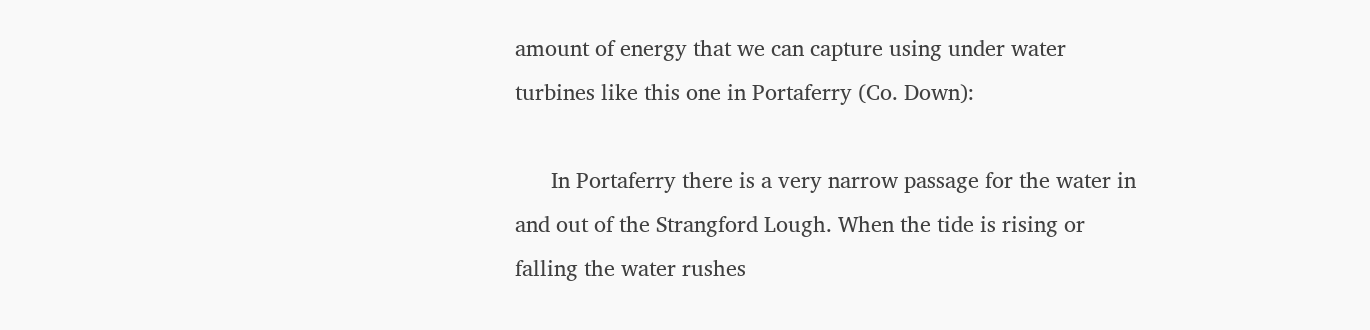amount of energy that we can capture using under water turbines like this one in Portaferry (Co. Down):

      In Portaferry there is a very narrow passage for the water in and out of the Strangford Lough. When the tide is rising or falling the water rushes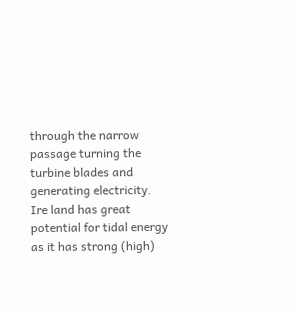through the narrow passage turning the turbine blades and generating electricity. Ire land has great potential for tidal energy as it has strong (high)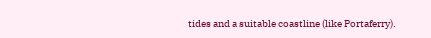tides and a suitable coastline (like Portaferry).